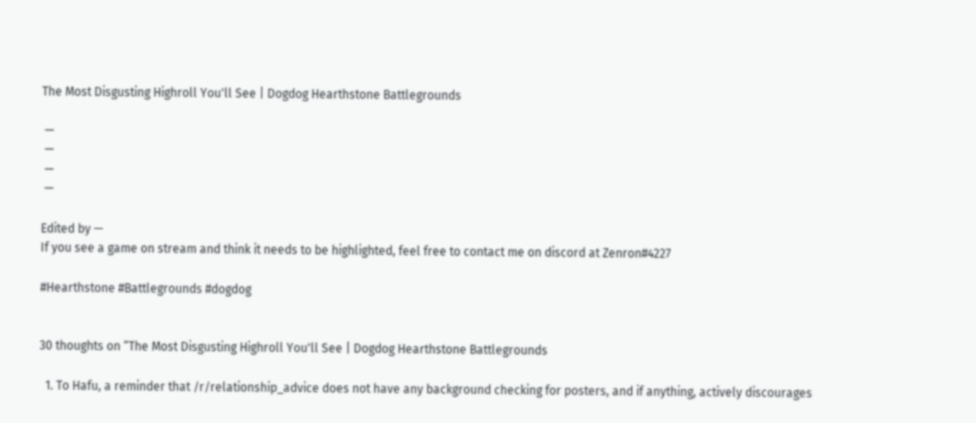The Most Disgusting Highroll You'll See | Dogdog Hearthstone Battlegrounds

 —
 —
 —
 —

Edited by —
If you see a game on stream and think it needs to be highlighted, feel free to contact me on discord at Zenron#4227

#Hearthstone #Battlegrounds #dogdog


30 thoughts on “The Most Disgusting Highroll You'll See | Dogdog Hearthstone Battlegrounds

  1. To Hafu, a reminder that /r/relationship_advice does not have any background checking for posters, and if anything, actively discourages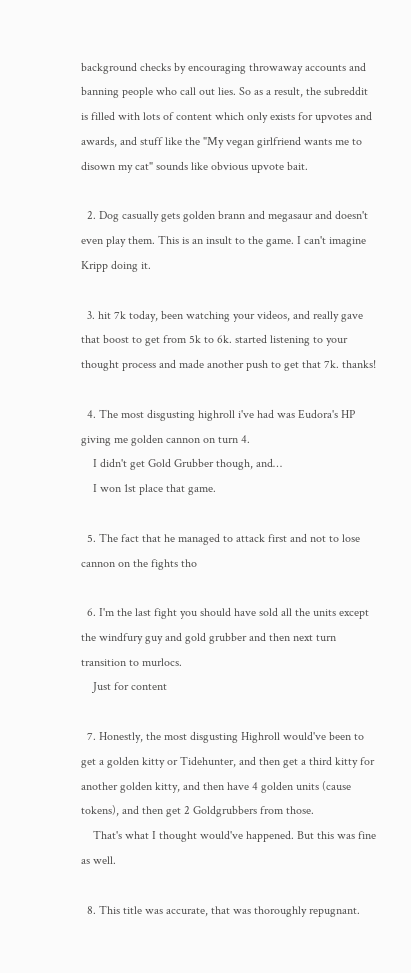background checks by encouraging throwaway accounts and banning people who call out lies. So as a result, the subreddit is filled with lots of content which only exists for upvotes and awards, and stuff like the "My vegan girlfriend wants me to disown my cat" sounds like obvious upvote bait.

  2. Dog casually gets golden brann and megasaur and doesn't even play them. This is an insult to the game. I can't imagine Kripp doing it.

  3. hit 7k today, been watching your videos, and really gave that boost to get from 5k to 6k. started listening to your thought process and made another push to get that 7k. thanks!

  4. The most disgusting highroll i've had was Eudora's HP giving me golden cannon on turn 4.
    I didn't get Gold Grubber though, and…
    I won 1st place that game.

  5. The fact that he managed to attack first and not to lose cannon on the fights tho

  6. I'm the last fight you should have sold all the units except the windfury guy and gold grubber and then next turn transition to murlocs.
    Just for content

  7. Honestly, the most disgusting Highroll would've been to get a golden kitty or Tidehunter, and then get a third kitty for another golden kitty, and then have 4 golden units (cause tokens), and then get 2 Goldgrubbers from those.
    That's what I thought would've happened. But this was fine as well.

  8. This title was accurate, that was thoroughly repugnant.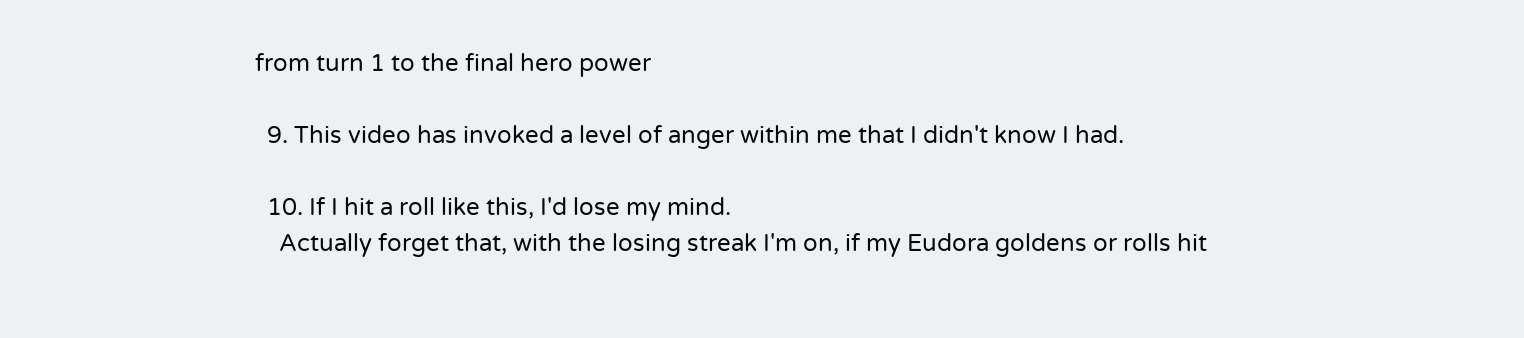from turn 1 to the final hero power

  9. This video has invoked a level of anger within me that I didn't know I had.

  10. If I hit a roll like this, I'd lose my mind.
    Actually forget that, with the losing streak I'm on, if my Eudora goldens or rolls hit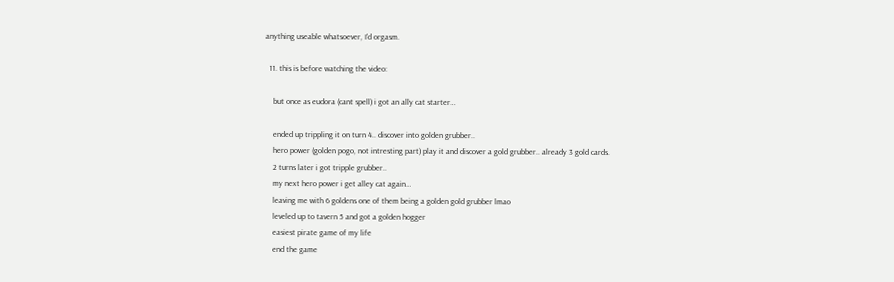anything useable whatsoever, I'd orgasm.

  11. this is before watching the video:

    but once as eudora (cant spell) i got an ally cat starter…

    ended up trippling it on turn 4.. discover into golden grubber..
    hero power (golden pogo, not intresting part) play it and discover a gold grubber.. already 3 gold cards.
    2 turns later i got tripple grubber..
    my next hero power i get alley cat again…
    leaving me with 6 goldens one of them being a golden gold grubber lmao
    leveled up to tavern 5 and got a golden hogger
    easiest pirate game of my life
    end the game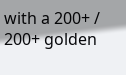with a 200+ / 200+ golden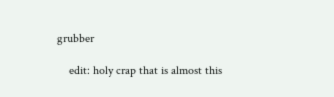grubber

    edit: holy crap that is almost this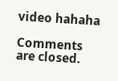video hahaha

Comments are closed.